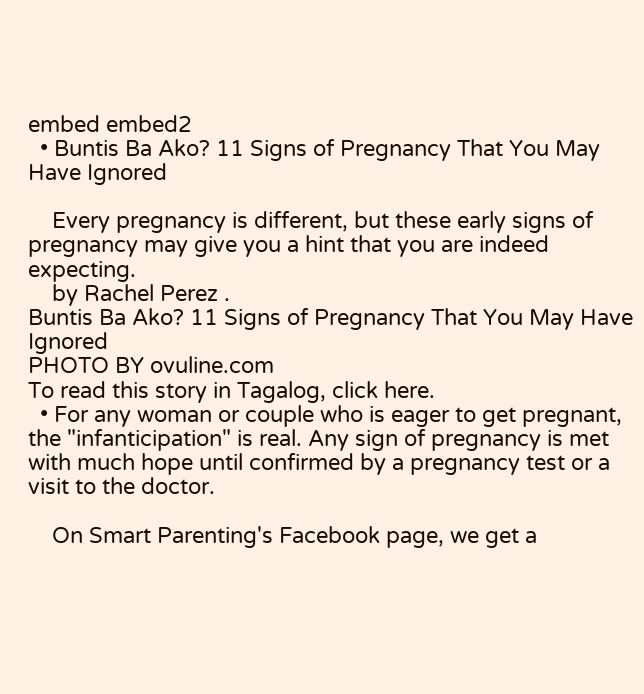embed embed2
  • Buntis Ba Ako? 11 Signs of Pregnancy That You May Have Ignored

    Every pregnancy is different, but these early signs of pregnancy may give you a hint that you are indeed expecting.
    by Rachel Perez .
Buntis Ba Ako? 11 Signs of Pregnancy That You May Have Ignored
PHOTO BY ovuline.com
To read this story in Tagalog, click here.
  • For any woman or couple who is eager to get pregnant, the "infanticipation" is real. Any sign of pregnancy is met with much hope until confirmed by a pregnancy test or a visit to the doctor.

    On Smart Parenting's Facebook page, we get a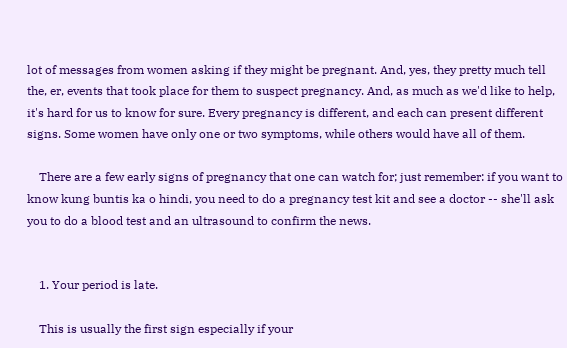lot of messages from women asking if they might be pregnant. And, yes, they pretty much tell the, er, events that took place for them to suspect pregnancy. And, as much as we'd like to help, it's hard for us to know for sure. Every pregnancy is different, and each can present different signs. Some women have only one or two symptoms, while others would have all of them.

    There are a few early signs of pregnancy that one can watch for; just remember: if you want to know kung buntis ka o hindi, you need to do a pregnancy test kit and see a doctor -- she'll ask you to do a blood test and an ultrasound to confirm the news.


    1. Your period is late.

    This is usually the first sign especially if your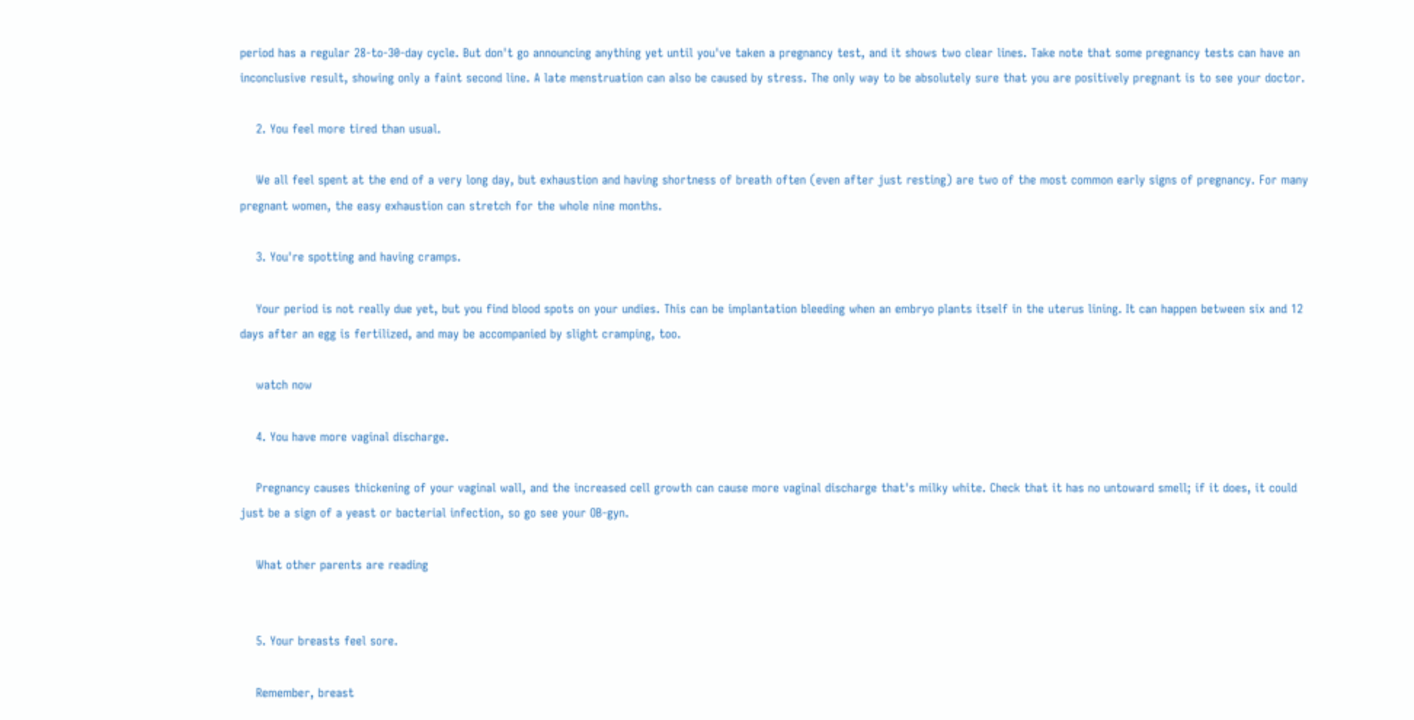period has a regular 28-to-30-day cycle. But don't go announcing anything yet until you've taken a pregnancy test, and it shows two clear lines. Take note that some pregnancy tests can have an inconclusive result, showing only a faint second line. A late menstruation can also be caused by stress. The only way to be absolutely sure that you are positively pregnant is to see your doctor.

    2. You feel more tired than usual.

    We all feel spent at the end of a very long day, but exhaustion and having shortness of breath often (even after just resting) are two of the most common early signs of pregnancy. For many pregnant women, the easy exhaustion can stretch for the whole nine months.

    3. You're spotting and having cramps.

    Your period is not really due yet, but you find blood spots on your undies. This can be implantation bleeding when an embryo plants itself in the uterus lining. It can happen between six and 12 days after an egg is fertilized, and may be accompanied by slight cramping, too.

    watch now

    4. You have more vaginal discharge.

    Pregnancy causes thickening of your vaginal wall, and the increased cell growth can cause more vaginal discharge that's milky white. Check that it has no untoward smell; if it does, it could just be a sign of a yeast or bacterial infection, so go see your OB-gyn.

    What other parents are reading


    5. Your breasts feel sore.

    Remember, breast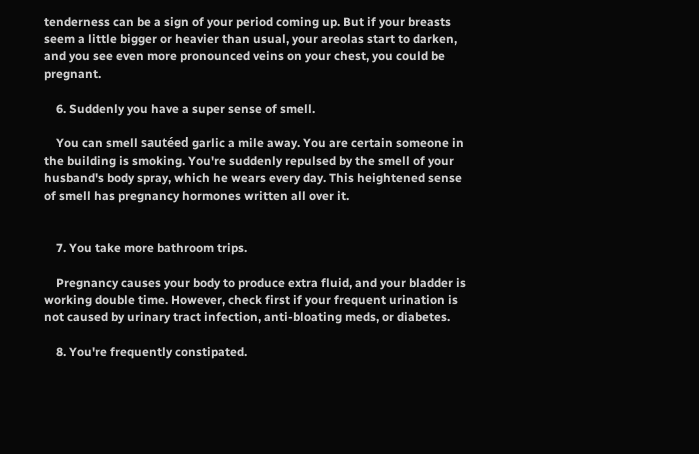tenderness can be a sign of your period coming up. But if your breasts seem a little bigger or heavier than usual, your areolas start to darken, and you see even more pronounced veins on your chest, you could be pregnant.

    6. Suddenly you have a super sense of smell.

    You can smell sautéed garlic a mile away. You are certain someone in the building is smoking. You're suddenly repulsed by the smell of your husband's body spray, which he wears every day. This heightened sense of smell has pregnancy hormones written all over it.


    7. You take more bathroom trips.

    Pregnancy causes your body to produce extra fluid, and your bladder is working double time. However, check first if your frequent urination is not caused by urinary tract infection, anti-bloating meds, or diabetes.

    8. You're frequently constipated.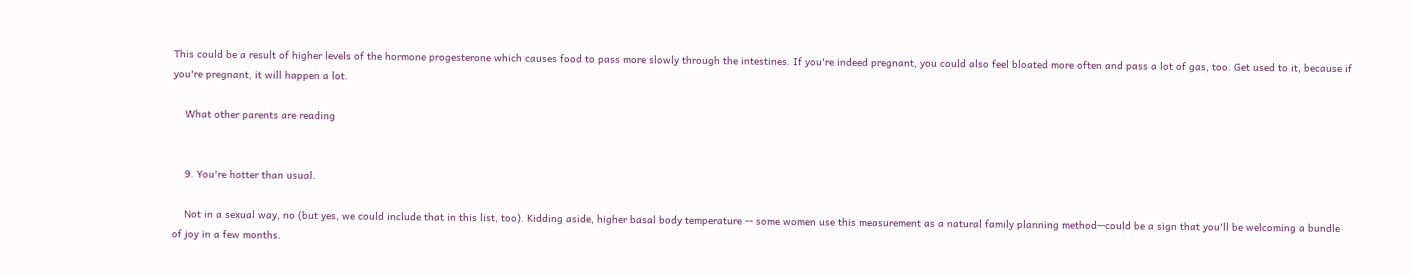This could be a result of higher levels of the hormone progesterone which causes food to pass more slowly through the intestines. If you're indeed pregnant, you could also feel bloated more often and pass a lot of gas, too. Get used to it, because if you're pregnant, it will happen a lot.

    What other parents are reading


    9. You're hotter than usual.

    Not in a sexual way, no (but yes, we could include that in this list, too). Kidding aside, higher basal body temperature -- some women use this measurement as a natural family planning method—could be a sign that you'll be welcoming a bundle of joy in a few months.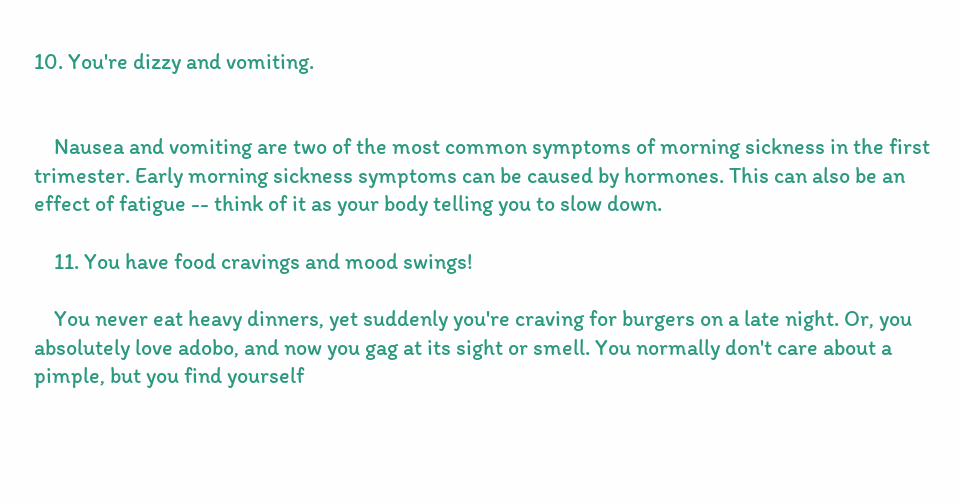10. You're dizzy and vomiting.


    Nausea and vomiting are two of the most common symptoms of morning sickness in the first trimester. Early morning sickness symptoms can be caused by hormones. This can also be an effect of fatigue -- think of it as your body telling you to slow down.

    11. You have food cravings and mood swings!

    You never eat heavy dinners, yet suddenly you're craving for burgers on a late night. Or, you absolutely love adobo, and now you gag at its sight or smell. You normally don't care about a pimple, but you find yourself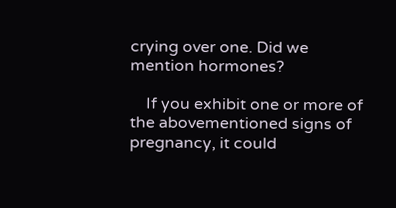crying over one. Did we mention hormones?

    If you exhibit one or more of the abovementioned signs of pregnancy, it could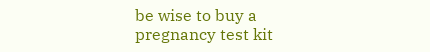be wise to buy a pregnancy test kit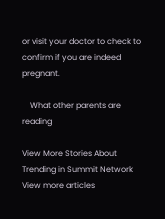or visit your doctor to check to confirm if you are indeed pregnant.

    What other parents are reading

View More Stories About
Trending in Summit Network
View more articles